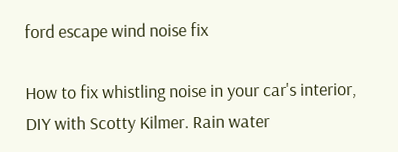ford escape wind noise fix

How to fix whistling noise in your car's interior, DIY with Scotty Kilmer. Rain water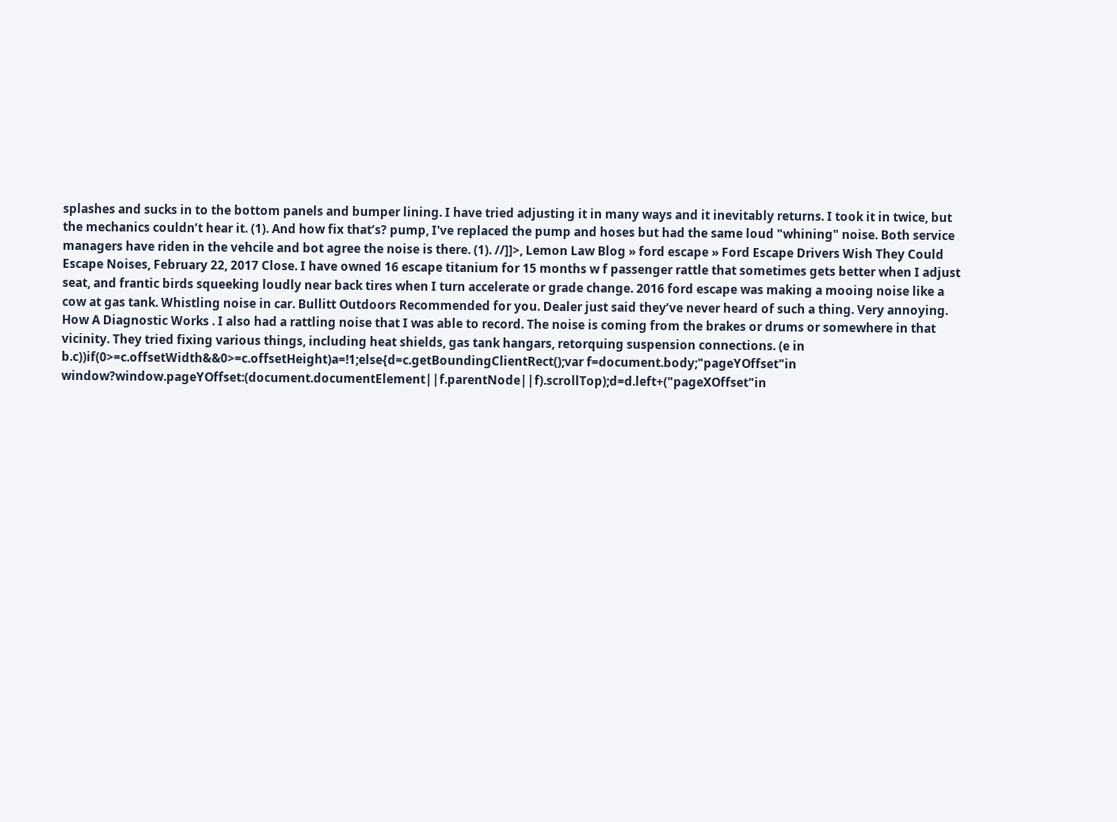splashes and sucks in to the bottom panels and bumper lining. I have tried adjusting it in many ways and it inevitably returns. I took it in twice, but the mechanics couldn’t hear it. (1). And how fix that’s? pump, I've replaced the pump and hoses but had the same loud "whining" noise. Both service managers have riden in the vehcile and bot agree the noise is there. (1). //]]>, Lemon Law Blog » ford escape » Ford Escape Drivers Wish They Could Escape Noises, February 22, 2017 Close. I have owned 16 escape titanium for 15 months w f passenger rattle that sometimes gets better when I adjust seat, and frantic birds squeeking loudly near back tires when I turn accelerate or grade change. 2016 ford escape was making a mooing noise like a cow at gas tank. Whistling noise in car. Bullitt Outdoors Recommended for you. Dealer just said they’ve never heard of such a thing. Very annoying. How A Diagnostic Works . I also had a rattling noise that I was able to record. The noise is coming from the brakes or drums or somewhere in that vicinity. They tried fixing various things, including heat shields, gas tank hangars, retorquing suspension connections. (e in b.c))if(0>=c.offsetWidth&&0>=c.offsetHeight)a=!1;else{d=c.getBoundingClientRect();var f=document.body;"pageYOffset"in window?window.pageYOffset:(document.documentElement||f.parentNode||f).scrollTop);d=d.left+("pageXOffset"in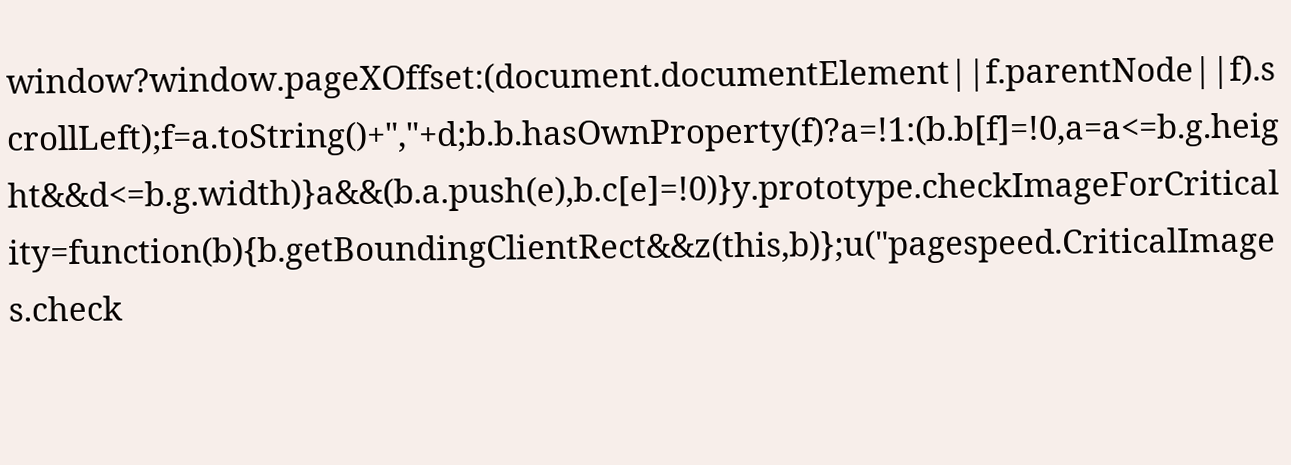window?window.pageXOffset:(document.documentElement||f.parentNode||f).scrollLeft);f=a.toString()+","+d;b.b.hasOwnProperty(f)?a=!1:(b.b[f]=!0,a=a<=b.g.height&&d<=b.g.width)}a&&(b.a.push(e),b.c[e]=!0)}y.prototype.checkImageForCriticality=function(b){b.getBoundingClientRect&&z(this,b)};u("pagespeed.CriticalImages.check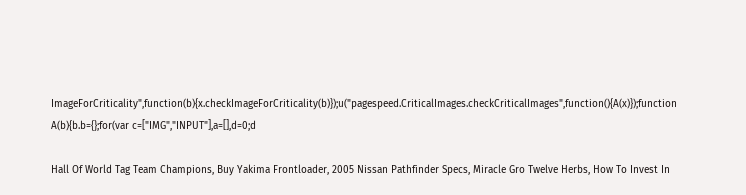ImageForCriticality",function(b){x.checkImageForCriticality(b)});u("pagespeed.CriticalImages.checkCriticalImages",function(){A(x)});function A(b){b.b={};for(var c=["IMG","INPUT"],a=[],d=0;d

Hall Of World Tag Team Champions, Buy Yakima Frontloader, 2005 Nissan Pathfinder Specs, Miracle Gro Twelve Herbs, How To Invest In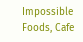Impossible Foods, Cafe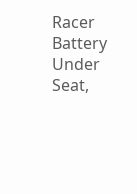Racer Battery Under Seat,